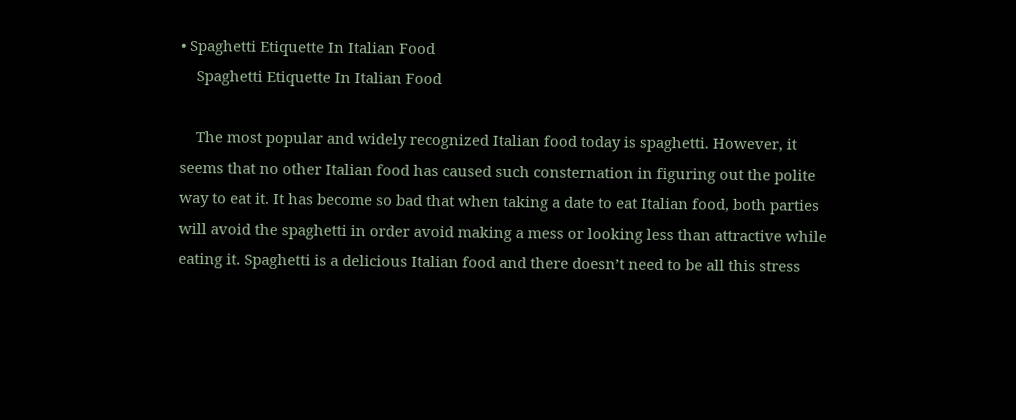• Spaghetti Etiquette In Italian Food
    Spaghetti Etiquette In Italian Food

    The most popular and widely recognized Italian food today is spaghetti. However, it seems that no other Italian food has caused such consternation in figuring out the polite way to eat it. It has become so bad that when taking a date to eat Italian food, both parties will avoid the spaghetti in order avoid making a mess or looking less than attractive while eating it. Spaghetti is a delicious Italian food and there doesn’t need to be all this stress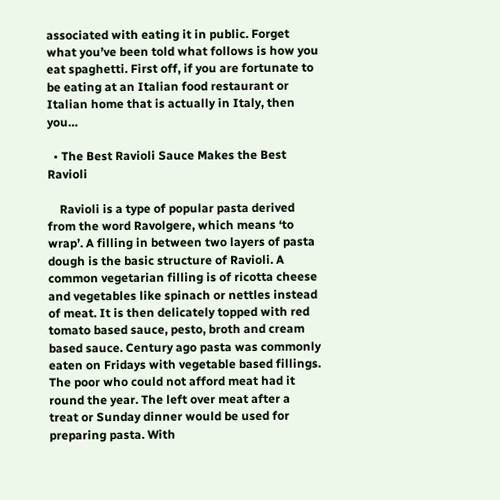associated with eating it in public. Forget what you’ve been told what follows is how you eat spaghetti. First off, if you are fortunate to be eating at an Italian food restaurant or Italian home that is actually in Italy, then you…

  • The Best Ravioli Sauce Makes the Best Ravioli

    Ravioli is a type of popular pasta derived from the word Ravolgere, which means ‘to wrap’. A filling in between two layers of pasta dough is the basic structure of Ravioli. A common vegetarian filling is of ricotta cheese and vegetables like spinach or nettles instead of meat. It is then delicately topped with red tomato based sauce, pesto, broth and cream based sauce. Century ago pasta was commonly eaten on Fridays with vegetable based fillings. The poor who could not afford meat had it round the year. The left over meat after a treat or Sunday dinner would be used for preparing pasta. With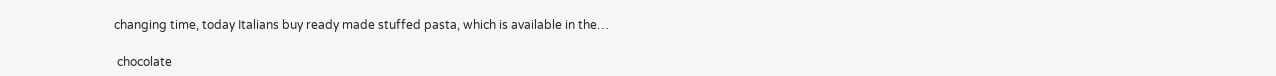changing time, today Italians buy ready made stuffed pasta, which is available in the…

 chocolate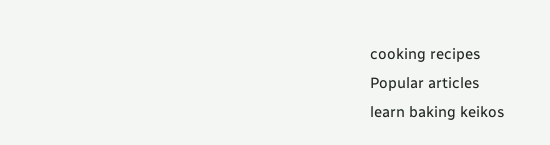cooking recipes
Popular articles
learn baking keikos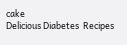cake
Delicious Diabetes  Recipes